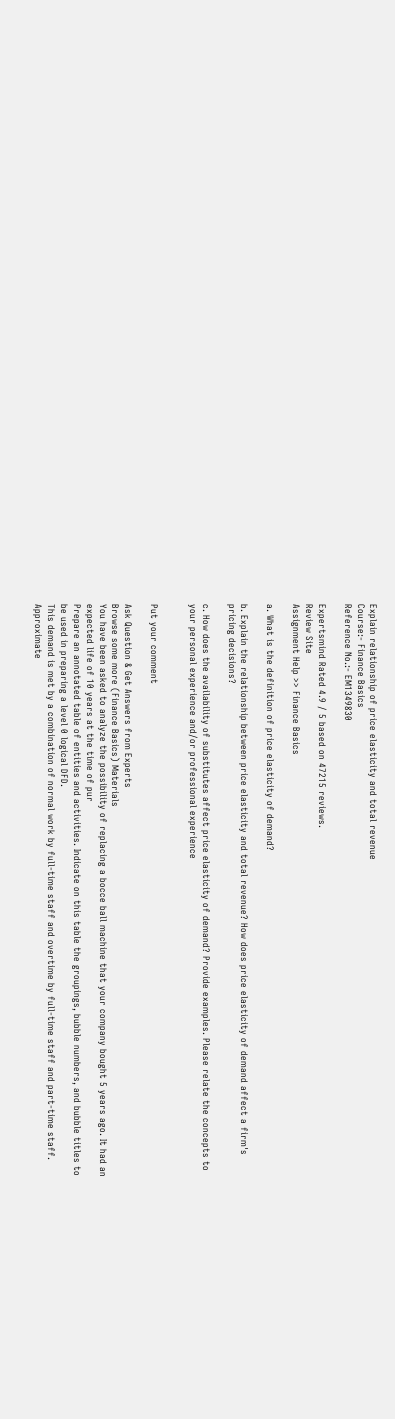Explain relationship of price elasticity and total revenue
Course:- Finance Basics
Reference No.:- EM1349830

Expertsmind Rated 4.9 / 5 based on 47215 reviews.
Review Site
Assignment Help >> Finance Basics

a. What is the definition of price elasticity of demand?

b. Explain the relationship between price elasticity and total revenue? How does price elasticity of demand affect a firm's pricing decisions?

c. How does the availability of substitutes affect price elasticity of demand? Provide examples. Please relate the concepts to your personal experience and/or professional experience


Put your comment

Ask Question & Get Answers from Experts
Browse some more (Finance Basics) Materials
You have been asked to analyze the possibility of replacing a bocce ball machine that your company bought 5 years ago. It had an expected life of 10 years at the time of pur
Prepare an annotated table of entities and activities. Indicate on this table the groupings, bubble numbers, and bubble titles to be used in preparing a level 0 logical DFD.
This demand is met by a combination of normal work by full-time staff and overtime by full-time staff and part-time staff. Approximate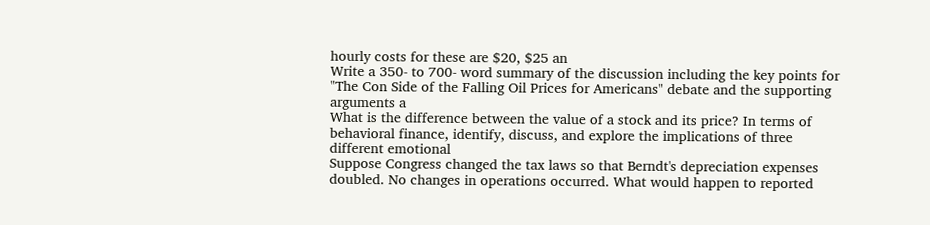hourly costs for these are $20, $25 an
Write a 350- to 700- word summary of the discussion including the key points for "The Con Side of the Falling Oil Prices for Americans" debate and the supporting arguments a
What is the difference between the value of a stock and its price? In terms of behavioral finance, identify, discuss, and explore the implications of three different emotional
Suppose Congress changed the tax laws so that Berndt's depreciation expenses doubled. No changes in operations occurred. What would happen to reported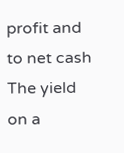profit and to net cash
The yield on a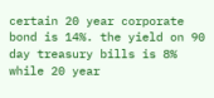certain 20 year corporate bond is 14%. the yield on 90 day treasury bills is 8% while 20 year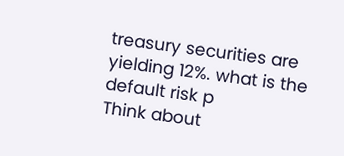treasury securities are yielding 12%. what is the default risk p
Think about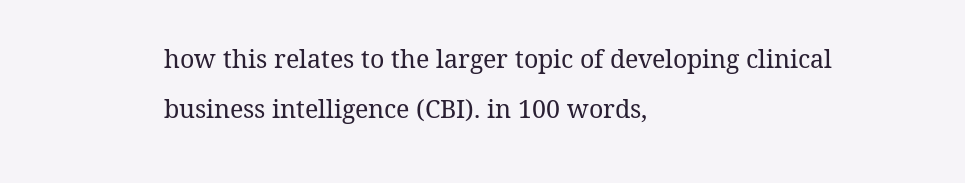how this relates to the larger topic of developing clinical business intelligence (CBI). in 100 words,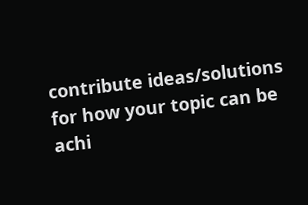contribute ideas/solutions for how your topic can be achi